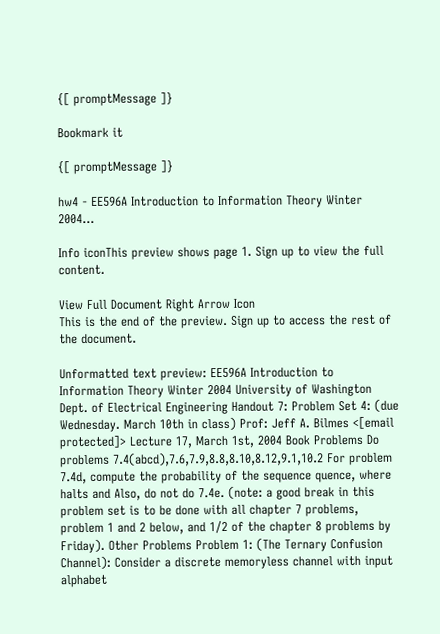{[ promptMessage ]}

Bookmark it

{[ promptMessage ]}

hw4 - EE596A Introduction to Information Theory Winter 2004...

Info iconThis preview shows page 1. Sign up to view the full content.

View Full Document Right Arrow Icon
This is the end of the preview. Sign up to access the rest of the document.

Unformatted text preview: EE596A Introduction to Information Theory Winter 2004 University of Washington Dept. of Electrical Engineering Handout 7: Problem Set 4: (due Wednesday. March 10th in class) Prof: Jeff A. Bilmes <[email protected]> Lecture 17, March 1st, 2004 Book Problems Do problems 7.4(abcd),7.6,7.9,8.8,8.10,8.12,9.1,10.2 For problem 7.4d, compute the probability of the sequence quence, where halts and Also, do not do 7.4e. (note: a good break in this problem set is to be done with all chapter 7 problems, problem 1 and 2 below, and 1/2 of the chapter 8 problems by Friday). Other Problems Problem 1: (The Ternary Confusion Channel): Consider a discrete memoryless channel with input alphabet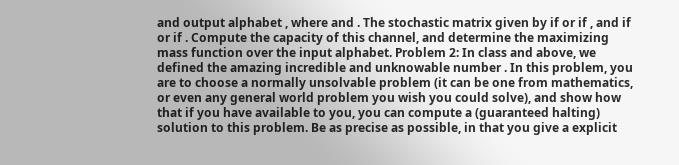and output alphabet , where and . The stochastic matrix given by if or if , and if or if . Compute the capacity of this channel, and determine the maximizing mass function over the input alphabet. Problem 2: In class and above, we defined the amazing incredible and unknowable number . In this problem, you are to choose a normally unsolvable problem (it can be one from mathematics, or even any general world problem you wish you could solve), and show how that if you have available to you, you can compute a (guaranteed halting) solution to this problem. Be as precise as possible, in that you give a explicit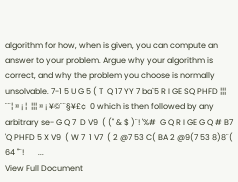algorithm for how, when is given, you can compute an answer to your problem. Argue why your algorithm is correct, and why the problem you choose is normally unsolvable. 7-1 5 U G 5 ( T  Q 17 YY 7 ba`5 R I GE SQ PHFD ¦¦¦ ¨¨¦ ¤ ¡ ¦  ¦¦¦ ¤ ¡ ¥©¨¨§¥£¢  0 which is then followed by any arbitrary se- G Q 7  D V9  ( (" & $ )¨! '%#  G Q R I GE G Q # B7  'Q PHFD 5 X V9  ( W 7  1 V7  ( 2 @7 53 C( BA 2 @9(7 53 8)8¨( 64 "¨!       ...
View Full Document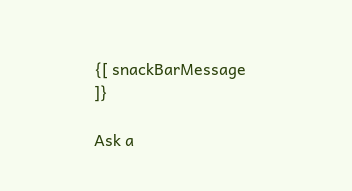{[ snackBarMessage ]}

Ask a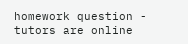homework question - tutors are online